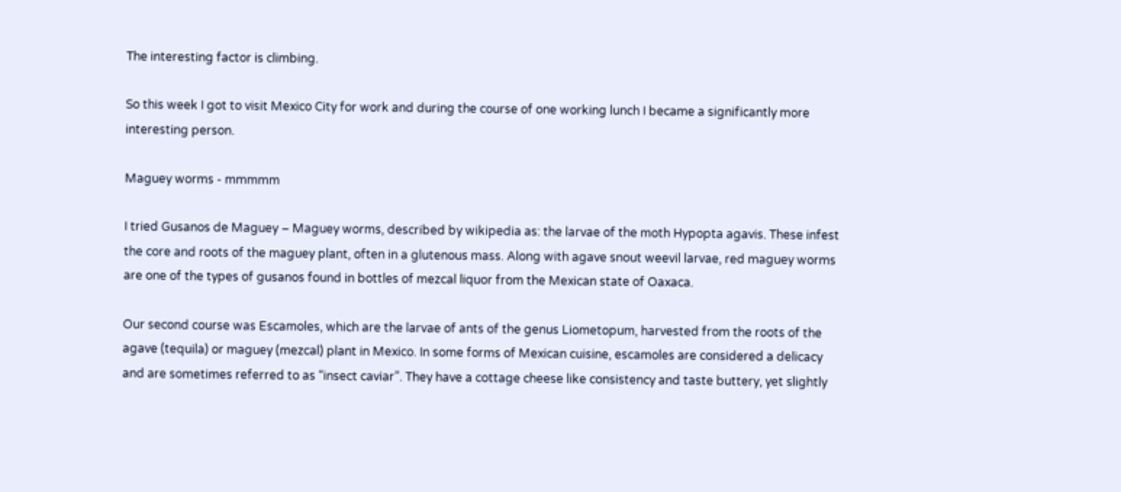The interesting factor is climbing.

So this week I got to visit Mexico City for work and during the course of one working lunch I became a significantly more interesting person.

Maguey worms - mmmmm

I tried Gusanos de Maguey – Maguey worms, described by wikipedia as: the larvae of the moth Hypopta agavis. These infest the core and roots of the maguey plant, often in a glutenous mass. Along with agave snout weevil larvae, red maguey worms are one of the types of gusanos found in bottles of mezcal liquor from the Mexican state of Oaxaca.

Our second course was Escamoles, which are the larvae of ants of the genus Liometopum, harvested from the roots of the agave (tequila) or maguey (mezcal) plant in Mexico. In some forms of Mexican cuisine, escamoles are considered a delicacy and are sometimes referred to as “insect caviar”. They have a cottage cheese like consistency and taste buttery, yet slightly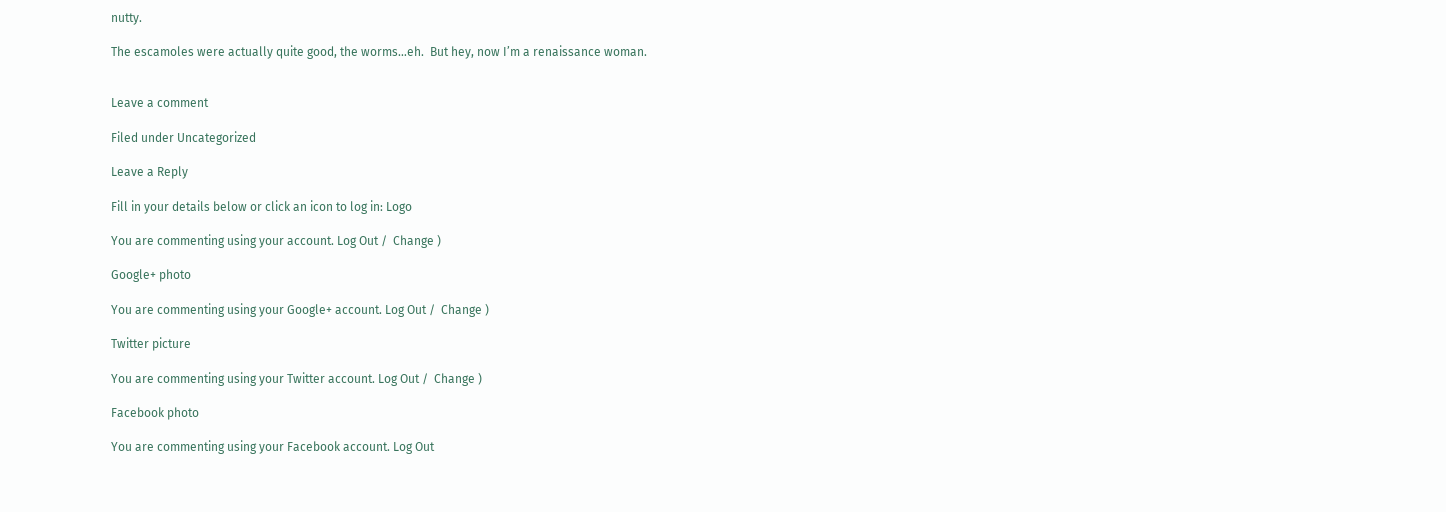nutty.

The escamoles were actually quite good, the worms…eh.  But hey, now I’m a renaissance woman.


Leave a comment

Filed under Uncategorized

Leave a Reply

Fill in your details below or click an icon to log in: Logo

You are commenting using your account. Log Out /  Change )

Google+ photo

You are commenting using your Google+ account. Log Out /  Change )

Twitter picture

You are commenting using your Twitter account. Log Out /  Change )

Facebook photo

You are commenting using your Facebook account. Log Out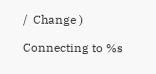/  Change )

Connecting to %s